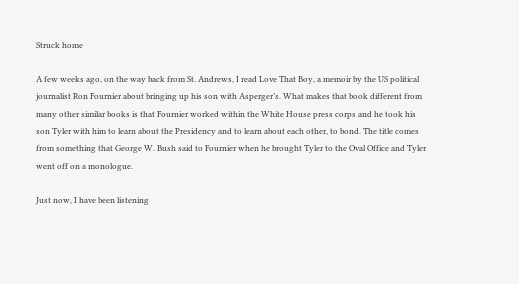Struck home

A few weeks ago, on the way back from St. Andrews, I read Love That Boy, a memoir by the US political journalist Ron Fournier about bringing up his son with Asperger’s. What makes that book different from many other similar books is that Fournier worked within the White House press corps and he took his son Tyler with him to learn about the Presidency and to learn about each other, to bond. The title comes from something that George W. Bush said to Fournier when he brought Tyler to the Oval Office and Tyler went off on a monologue.

Just now, I have been listening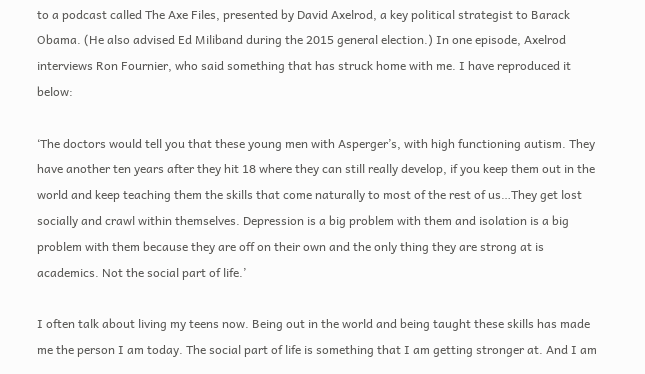to a podcast called The Axe Files, presented by David Axelrod, a key political strategist to Barack Obama. (He also advised Ed Miliband during the 2015 general election.) In one episode, Axelrod interviews Ron Fournier, who said something that has struck home with me. I have reproduced it below:

‘The doctors would tell you that these young men with Asperger’s, with high functioning autism. They have another ten years after they hit 18 where they can still really develop, if you keep them out in the world and keep teaching them the skills that come naturally to most of the rest of us…They get lost socially and crawl within themselves. Depression is a big problem with them and isolation is a big problem with them because they are off on their own and the only thing they are strong at is academics. Not the social part of life.’

I often talk about living my teens now. Being out in the world and being taught these skills has made me the person I am today. The social part of life is something that I am getting stronger at. And I am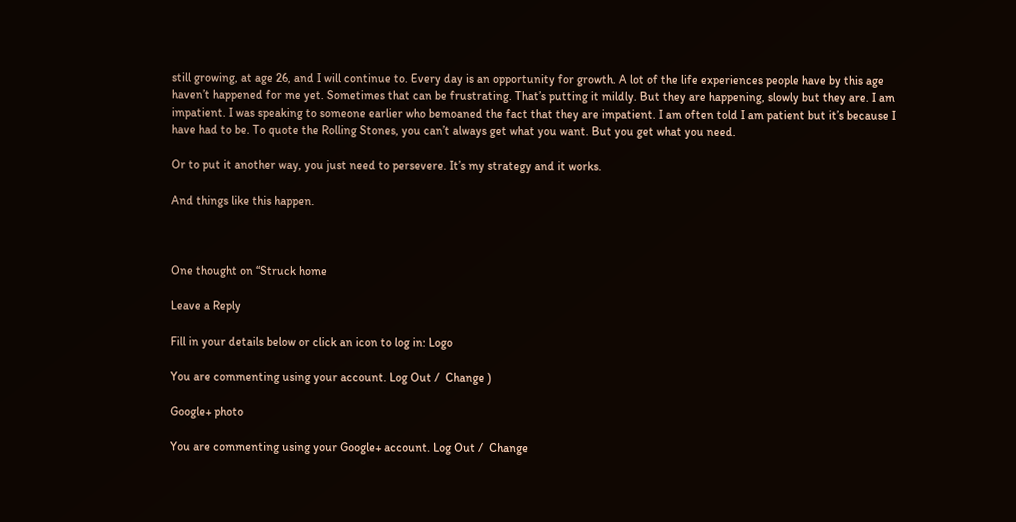still growing, at age 26, and I will continue to. Every day is an opportunity for growth. A lot of the life experiences people have by this age haven’t happened for me yet. Sometimes that can be frustrating. That’s putting it mildly. But they are happening, slowly but they are. I am impatient. I was speaking to someone earlier who bemoaned the fact that they are impatient. I am often told I am patient but it’s because I have had to be. To quote the Rolling Stones, you can’t always get what you want. But you get what you need.

Or to put it another way, you just need to persevere. It’s my strategy and it works.

And things like this happen.



One thought on “Struck home

Leave a Reply

Fill in your details below or click an icon to log in: Logo

You are commenting using your account. Log Out /  Change )

Google+ photo

You are commenting using your Google+ account. Log Out /  Change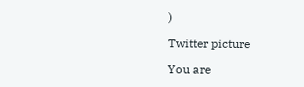)

Twitter picture

You are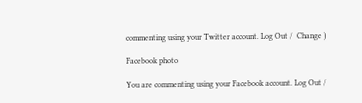commenting using your Twitter account. Log Out /  Change )

Facebook photo

You are commenting using your Facebook account. Log Out /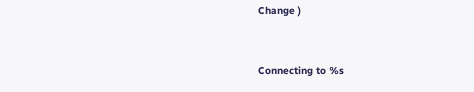Change )


Connecting to %s